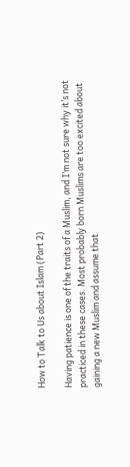How to Talk to Us about Islam (Part 2)

Having patience is one of the traits of a Muslim, and I’m not sure why it’s not practiced in these cases. Most probably born Muslims are too excited about gaining a new Muslim and assume that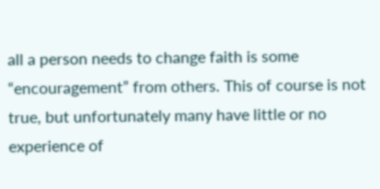all a person needs to change faith is some “encouragement” from others. This of course is not true, but unfortunately many have little or no experience of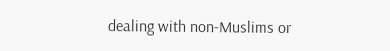dealing with non-Muslims or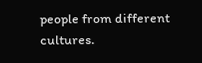people from different cultures.